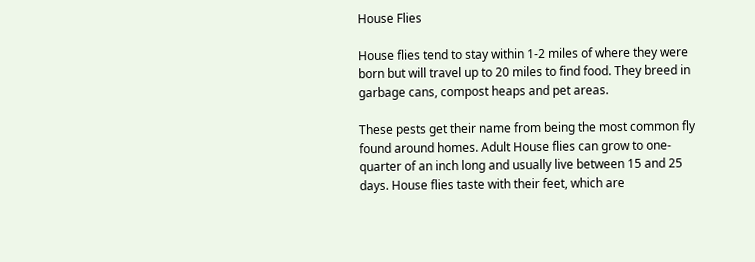House Flies

House flies tend to stay within 1-2 miles of where they were born but will travel up to 20 miles to find food. They breed in garbage cans, compost heaps and pet areas.

These pests get their name from being the most common fly found around homes. Adult House flies can grow to one-quarter of an inch long and usually live between 15 and 25 days. House flies taste with their feet, which are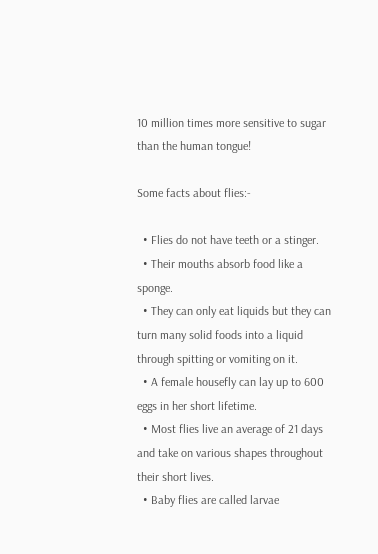10 million times more sensitive to sugar than the human tongue!

Some facts about flies:-

  • Flies do not have teeth or a stinger.
  • Their mouths absorb food like a sponge.
  • They can only eat liquids but they can turn many solid foods into a liquid through spitting or vomiting on it.
  • A female housefly can lay up to 600 eggs in her short lifetime.
  • Most flies live an average of 21 days and take on various shapes throughout their short lives.
  • Baby flies are called larvae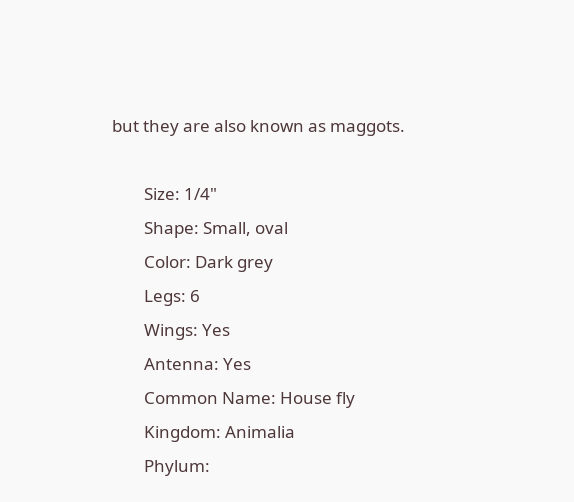but they are also known as maggots.

        Size: 1/4"
        Shape: Small, oval
        Color: Dark grey
        Legs: 6
        Wings: Yes
        Antenna: Yes
        Common Name: House fly
        Kingdom: Animalia
        Phylum: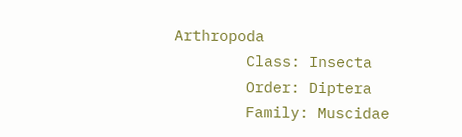Arthropoda
        Class: Insecta
        Order: Diptera
        Family: Muscidae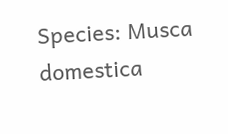Species: Musca domestica